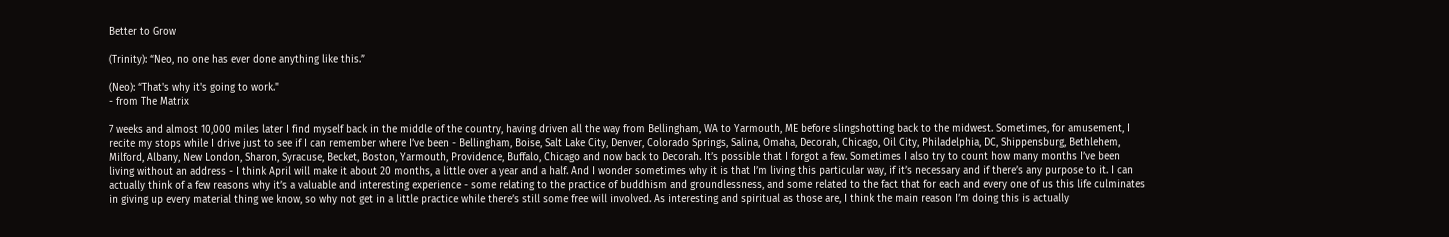Better to Grow

(Trinity): “Neo, no one has ever done anything like this.”

(Neo): “That's why it's going to work."
- from The Matrix

7 weeks and almost 10,000 miles later I find myself back in the middle of the country, having driven all the way from Bellingham, WA to Yarmouth, ME before slingshotting back to the midwest. Sometimes, for amusement, I recite my stops while I drive just to see if I can remember where I’ve been - Bellingham, Boise, Salt Lake City, Denver, Colorado Springs, Salina, Omaha, Decorah, Chicago, Oil City, Philadelphia, DC, Shippensburg, Bethlehem, Milford, Albany, New London, Sharon, Syracuse, Becket, Boston, Yarmouth, Providence, Buffalo, Chicago and now back to Decorah. It’s possible that I forgot a few. Sometimes I also try to count how many months I’ve been living without an address - I think April will make it about 20 months, a little over a year and a half. And I wonder sometimes why it is that I’m living this particular way, if it’s necessary and if there’s any purpose to it. I can actually think of a few reasons why it’s a valuable and interesting experience - some relating to the practice of buddhism and groundlessness, and some related to the fact that for each and every one of us this life culminates in giving up every material thing we know, so why not get in a little practice while there’s still some free will involved. As interesting and spiritual as those are, I think the main reason I’m doing this is actually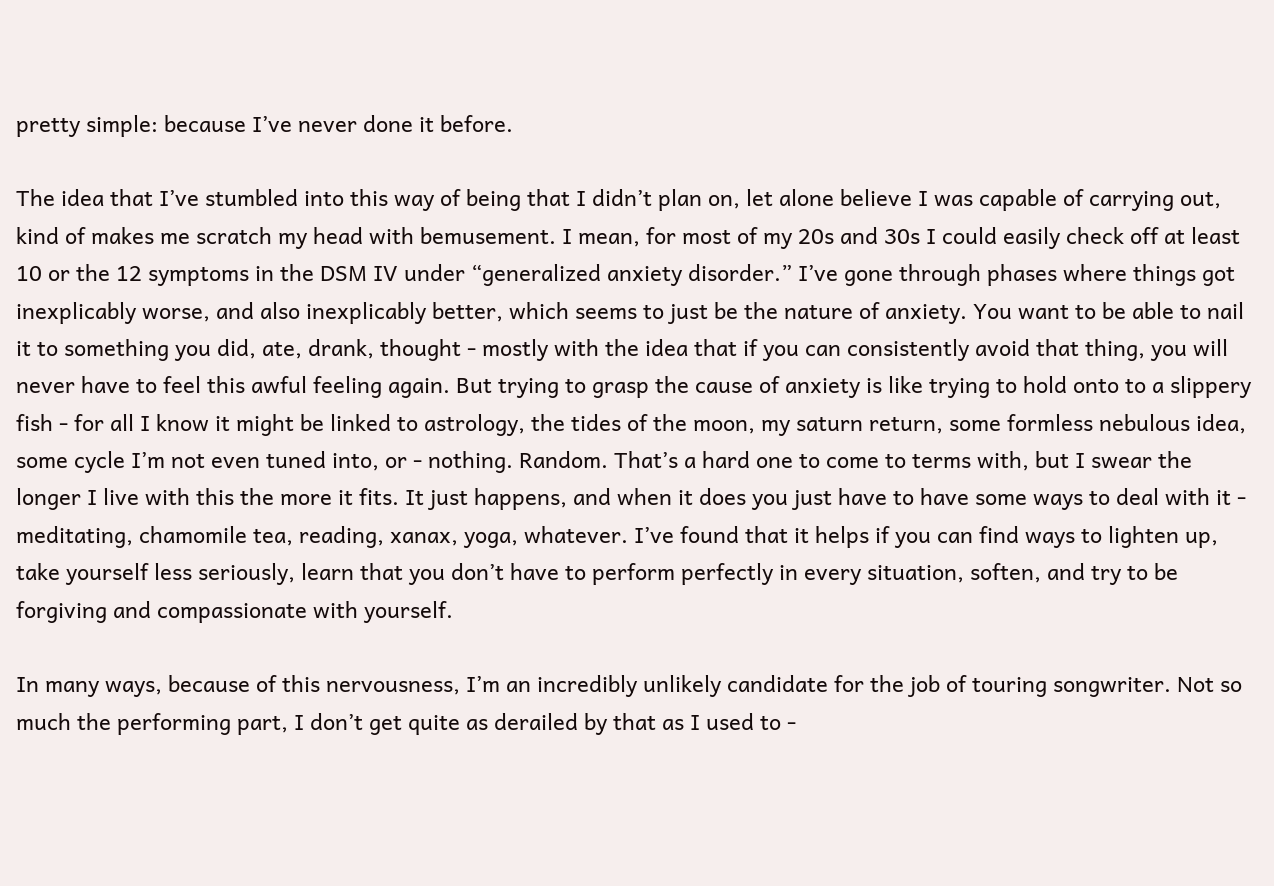pretty simple: because I’ve never done it before.

The idea that I’ve stumbled into this way of being that I didn’t plan on, let alone believe I was capable of carrying out, kind of makes me scratch my head with bemusement. I mean, for most of my 20s and 30s I could easily check off at least 10 or the 12 symptoms in the DSM IV under “generalized anxiety disorder.” I’ve gone through phases where things got inexplicably worse, and also inexplicably better, which seems to just be the nature of anxiety. You want to be able to nail it to something you did, ate, drank, thought - mostly with the idea that if you can consistently avoid that thing, you will never have to feel this awful feeling again. But trying to grasp the cause of anxiety is like trying to hold onto to a slippery fish - for all I know it might be linked to astrology, the tides of the moon, my saturn return, some formless nebulous idea, some cycle I’m not even tuned into, or - nothing. Random. That’s a hard one to come to terms with, but I swear the longer I live with this the more it fits. It just happens, and when it does you just have to have some ways to deal with it - meditating, chamomile tea, reading, xanax, yoga, whatever. I’ve found that it helps if you can find ways to lighten up, take yourself less seriously, learn that you don’t have to perform perfectly in every situation, soften, and try to be forgiving and compassionate with yourself.

In many ways, because of this nervousness, I’m an incredibly unlikely candidate for the job of touring songwriter. Not so much the performing part, I don’t get quite as derailed by that as I used to -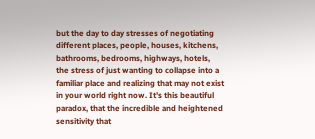but the day to day stresses of negotiating different places, people, houses, kitchens, bathrooms, bedrooms, highways, hotels, the stress of just wanting to collapse into a familiar place and realizing that may not exist in your world right now. It’s this beautiful paradox, that the incredible and heightened sensitivity that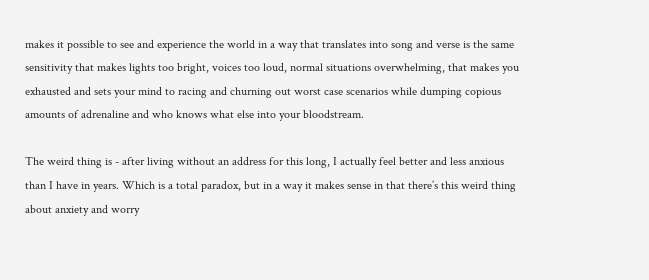makes it possible to see and experience the world in a way that translates into song and verse is the same sensitivity that makes lights too bright, voices too loud, normal situations overwhelming, that makes you exhausted and sets your mind to racing and churning out worst case scenarios while dumping copious amounts of adrenaline and who knows what else into your bloodstream.

The weird thing is - after living without an address for this long, I actually feel better and less anxious than I have in years. Which is a total paradox, but in a way it makes sense in that there’s this weird thing about anxiety and worry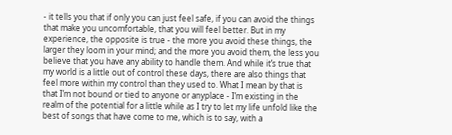- it tells you that if only you can just feel safe, if you can avoid the things that make you uncomfortable, that you will feel better. But in my experience, the opposite is true - the more you avoid these things, the larger they loom in your mind; and the more you avoid them, the less you believe that you have any ability to handle them. And while it’s true that my world is a little out of control these days, there are also things that feel more within my control than they used to. What I mean by that is that I’m not bound or tied to anyone or anyplace - I’m existing in the realm of the potential for a little while as I try to let my life unfold like the best of songs that have come to me, which is to say, with a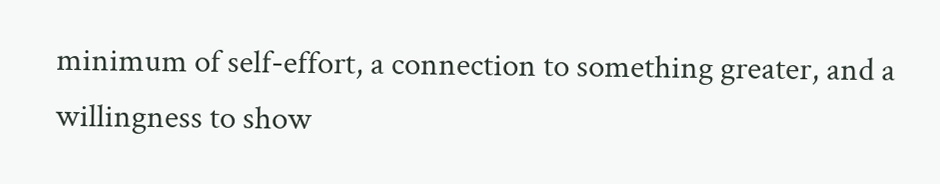minimum of self-effort, a connection to something greater, and a willingness to show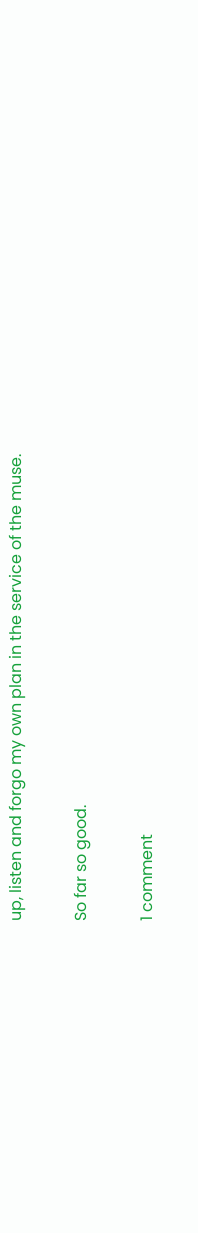up, listen and forgo my own plan in the service of the muse.

So far so good.

1 comment